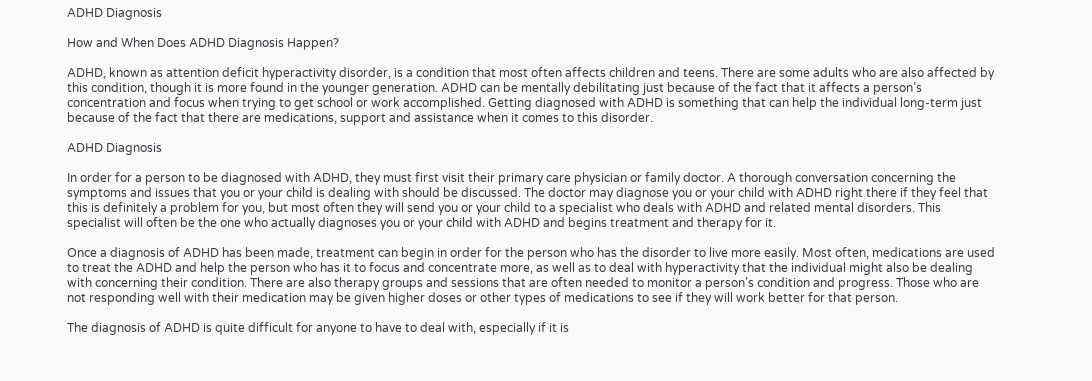ADHD Diagnosis

How and When Does ADHD Diagnosis Happen?

ADHD, known as attention deficit hyperactivity disorder, is a condition that most often affects children and teens. There are some adults who are also affected by this condition, though it is more found in the younger generation. ADHD can be mentally debilitating just because of the fact that it affects a person’s concentration and focus when trying to get school or work accomplished. Getting diagnosed with ADHD is something that can help the individual long-term just because of the fact that there are medications, support and assistance when it comes to this disorder.

ADHD Diagnosis

In order for a person to be diagnosed with ADHD, they must first visit their primary care physician or family doctor. A thorough conversation concerning the symptoms and issues that you or your child is dealing with should be discussed. The doctor may diagnose you or your child with ADHD right there if they feel that this is definitely a problem for you, but most often they will send you or your child to a specialist who deals with ADHD and related mental disorders. This specialist will often be the one who actually diagnoses you or your child with ADHD and begins treatment and therapy for it.

Once a diagnosis of ADHD has been made, treatment can begin in order for the person who has the disorder to live more easily. Most often, medications are used to treat the ADHD and help the person who has it to focus and concentrate more, as well as to deal with hyperactivity that the individual might also be dealing with concerning their condition. There are also therapy groups and sessions that are often needed to monitor a person’s condition and progress. Those who are not responding well with their medication may be given higher doses or other types of medications to see if they will work better for that person.

The diagnosis of ADHD is quite difficult for anyone to have to deal with, especially if it is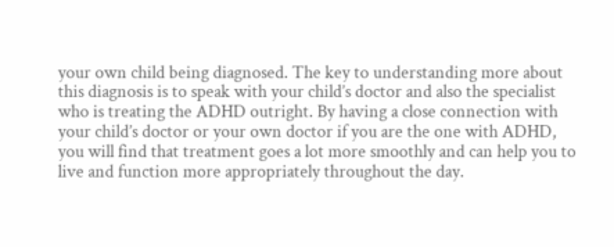your own child being diagnosed. The key to understanding more about this diagnosis is to speak with your child’s doctor and also the specialist who is treating the ADHD outright. By having a close connection with your child’s doctor or your own doctor if you are the one with ADHD, you will find that treatment goes a lot more smoothly and can help you to live and function more appropriately throughout the day.